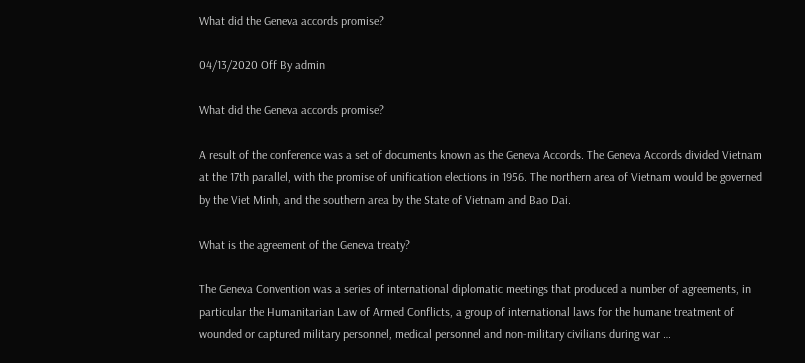What did the Geneva accords promise?

04/13/2020 Off By admin

What did the Geneva accords promise?

A result of the conference was a set of documents known as the Geneva Accords. The Geneva Accords divided Vietnam at the 17th parallel, with the promise of unification elections in 1956. The northern area of Vietnam would be governed by the Viet Minh, and the southern area by the State of Vietnam and Bao Dai.

What is the agreement of the Geneva treaty?

The Geneva Convention was a series of international diplomatic meetings that produced a number of agreements, in particular the Humanitarian Law of Armed Conflicts, a group of international laws for the humane treatment of wounded or captured military personnel, medical personnel and non-military civilians during war …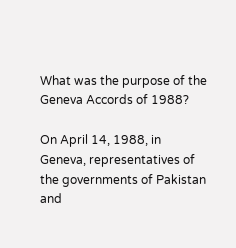What was the purpose of the Geneva Accords of 1988?

On April 14, 1988, in Geneva, representatives of the governments of Pakistan and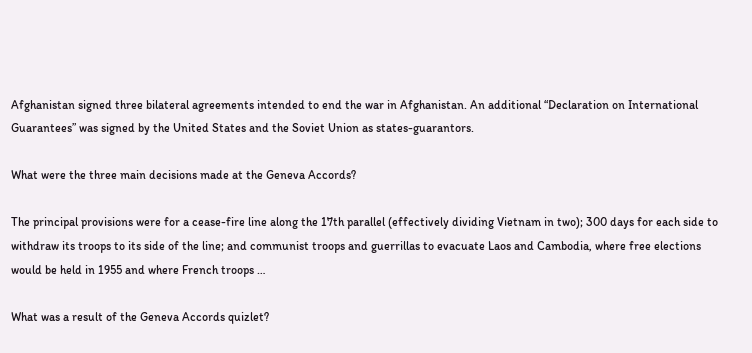Afghanistan signed three bilateral agreements intended to end the war in Afghanistan. An additional “Declaration on International Guarantees” was signed by the United States and the Soviet Union as states-guarantors.

What were the three main decisions made at the Geneva Accords?

The principal provisions were for a cease-fire line along the 17th parallel (effectively dividing Vietnam in two); 300 days for each side to withdraw its troops to its side of the line; and communist troops and guerrillas to evacuate Laos and Cambodia, where free elections would be held in 1955 and where French troops …

What was a result of the Geneva Accords quizlet?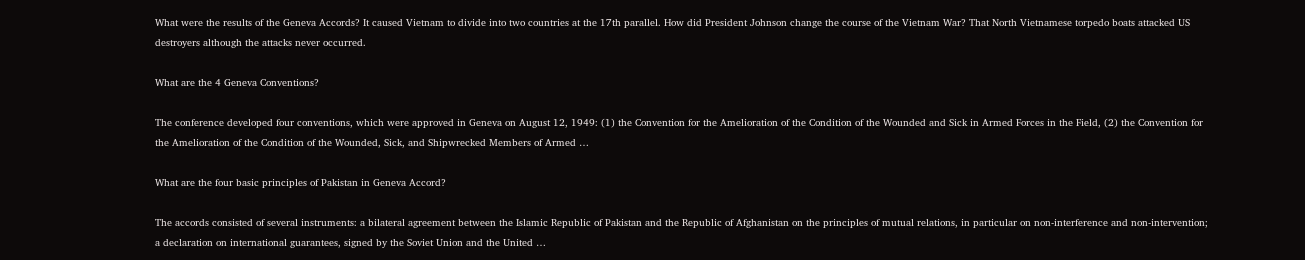What were the results of the Geneva Accords? It caused Vietnam to divide into two countries at the 17th parallel. How did President Johnson change the course of the Vietnam War? That North Vietnamese torpedo boats attacked US destroyers although the attacks never occurred.

What are the 4 Geneva Conventions?

The conference developed four conventions, which were approved in Geneva on August 12, 1949: (1) the Convention for the Amelioration of the Condition of the Wounded and Sick in Armed Forces in the Field, (2) the Convention for the Amelioration of the Condition of the Wounded, Sick, and Shipwrecked Members of Armed …

What are the four basic principles of Pakistan in Geneva Accord?

The accords consisted of several instruments: a bilateral agreement between the Islamic Republic of Pakistan and the Republic of Afghanistan on the principles of mutual relations, in particular on non-interference and non-intervention; a declaration on international guarantees, signed by the Soviet Union and the United …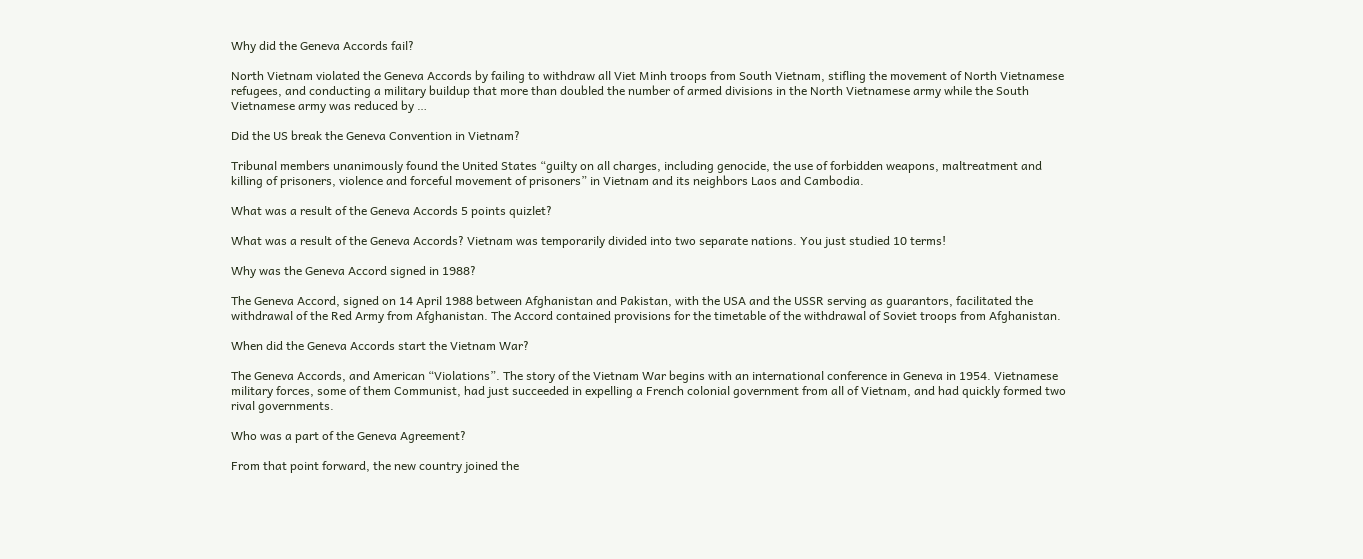Why did the Geneva Accords fail?

North Vietnam violated the Geneva Accords by failing to withdraw all Viet Minh troops from South Vietnam, stifling the movement of North Vietnamese refugees, and conducting a military buildup that more than doubled the number of armed divisions in the North Vietnamese army while the South Vietnamese army was reduced by …

Did the US break the Geneva Convention in Vietnam?

Tribunal members unanimously found the United States “guilty on all charges, including genocide, the use of forbidden weapons, maltreatment and killing of prisoners, violence and forceful movement of prisoners” in Vietnam and its neighbors Laos and Cambodia.

What was a result of the Geneva Accords 5 points quizlet?

What was a result of the Geneva Accords? Vietnam was temporarily divided into two separate nations. You just studied 10 terms!

Why was the Geneva Accord signed in 1988?

The Geneva Accord, signed on 14 April 1988 between Afghanistan and Pakistan, with the USA and the USSR serving as guarantors, facilitated the withdrawal of the Red Army from Afghanistan. The Accord contained provisions for the timetable of the withdrawal of Soviet troops from Afghanistan.

When did the Geneva Accords start the Vietnam War?

The Geneva Accords, and American “Violations”. The story of the Vietnam War begins with an international conference in Geneva in 1954. Vietnamese military forces, some of them Communist, had just succeeded in expelling a French colonial government from all of Vietnam, and had quickly formed two rival governments.

Who was a part of the Geneva Agreement?

From that point forward, the new country joined the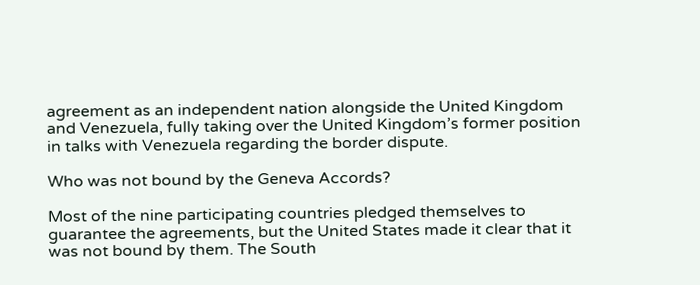agreement as an independent nation alongside the United Kingdom and Venezuela, fully taking over the United Kingdom’s former position in talks with Venezuela regarding the border dispute.

Who was not bound by the Geneva Accords?

Most of the nine participating countries pledged themselves to guarantee the agreements, but the United States made it clear that it was not bound by them. The South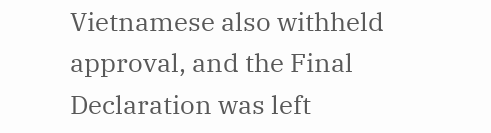Vietnamese also withheld approval, and the Final Declaration was left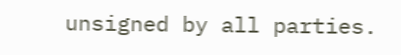unsigned by all parties.